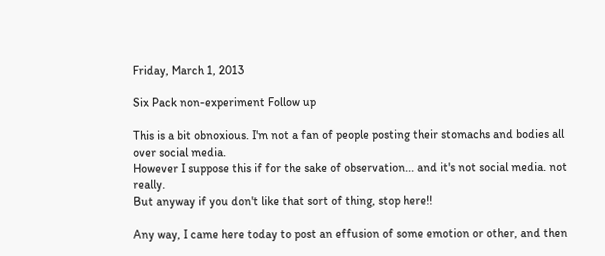Friday, March 1, 2013

Six Pack non-experiment Follow up

This is a bit obnoxious. I'm not a fan of people posting their stomachs and bodies all over social media.
However I suppose this if for the sake of observation... and it's not social media. not really.
But anyway if you don't like that sort of thing, stop here!!

Any way, I came here today to post an effusion of some emotion or other, and then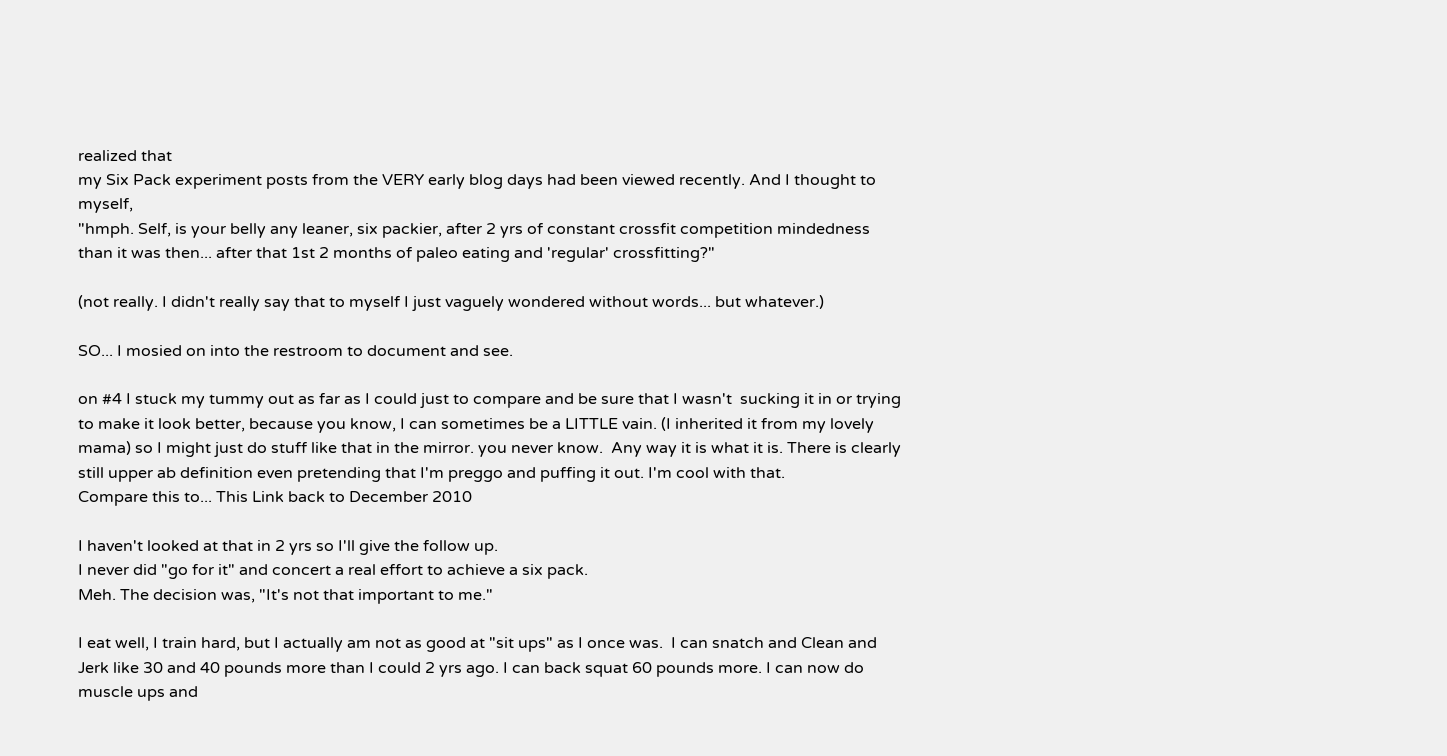realized that
my Six Pack experiment posts from the VERY early blog days had been viewed recently. And I thought to myself,
"hmph. Self, is your belly any leaner, six packier, after 2 yrs of constant crossfit competition mindedness than it was then... after that 1st 2 months of paleo eating and 'regular' crossfitting?"

(not really. I didn't really say that to myself I just vaguely wondered without words... but whatever.)

SO... I mosied on into the restroom to document and see.

on #4 I stuck my tummy out as far as I could just to compare and be sure that I wasn't  sucking it in or trying to make it look better, because you know, I can sometimes be a LITTLE vain. (I inherited it from my lovely mama) so I might just do stuff like that in the mirror. you never know.  Any way it is what it is. There is clearly still upper ab definition even pretending that I'm preggo and puffing it out. I'm cool with that.
Compare this to... This Link back to December 2010

I haven't looked at that in 2 yrs so I'll give the follow up.
I never did "go for it" and concert a real effort to achieve a six pack.
Meh. The decision was, "It's not that important to me."

I eat well, I train hard, but I actually am not as good at "sit ups" as I once was.  I can snatch and Clean and Jerk like 30 and 40 pounds more than I could 2 yrs ago. I can back squat 60 pounds more. I can now do muscle ups and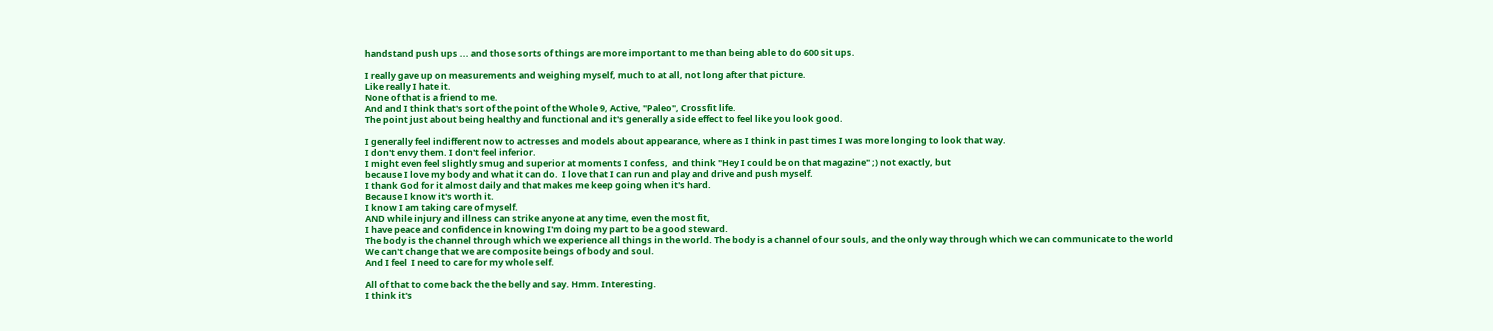handstand push ups ... and those sorts of things are more important to me than being able to do 600 sit ups.

I really gave up on measurements and weighing myself, much to at all, not long after that picture.
Like really I hate it.
None of that is a friend to me.
And and I think that's sort of the point of the Whole 9, Active, "Paleo", Crossfit life.
The point just about being healthy and functional and it's generally a side effect to feel like you look good.

I generally feel indifferent now to actresses and models about appearance, where as I think in past times I was more longing to look that way.
I don't envy them. I don't feel inferior.
I might even feel slightly smug and superior at moments I confess,  and think "Hey I could be on that magazine" ;) not exactly, but
because I love my body and what it can do.  I love that I can run and play and drive and push myself.
I thank God for it almost daily and that makes me keep going when it's hard.
Because I know it's worth it.
I know I am taking care of myself.
AND while injury and illness can strike anyone at any time, even the most fit,
I have peace and confidence in knowing I'm doing my part to be a good steward.
The body is the channel through which we experience all things in the world. The body is a channel of our souls, and the only way through which we can communicate to the world
We can't change that we are composite beings of body and soul.
And I feel  I need to care for my whole self.

All of that to come back the the belly and say. Hmm. Interesting.
I think it's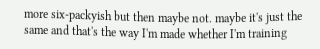more six-packyish but then maybe not. maybe it's just the same and that's the way I'm made whether I'm training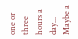one or three hours a day... Maybe a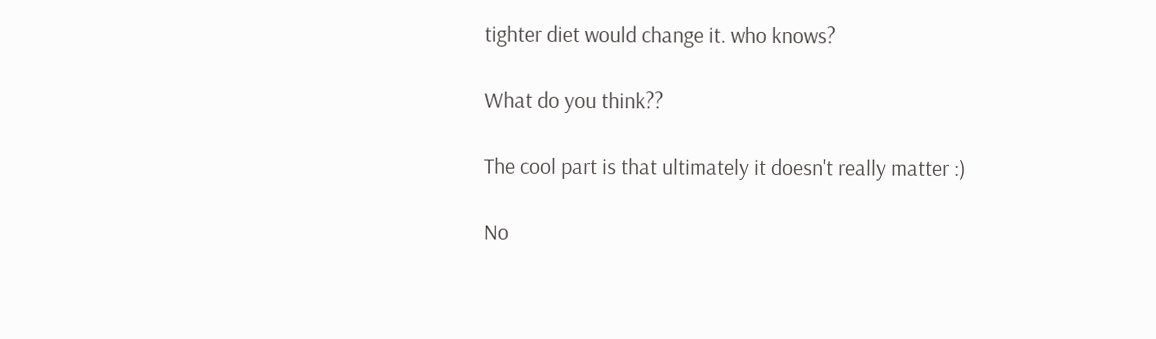tighter diet would change it. who knows?

What do you think??

The cool part is that ultimately it doesn't really matter :)

No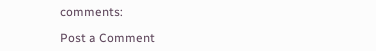comments:

Post a Comment